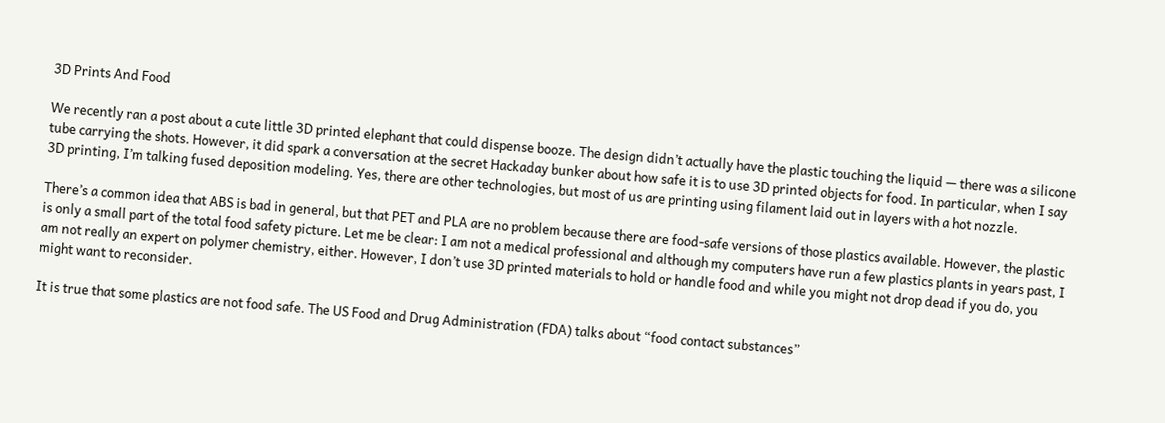3D Prints And Food

We recently ran a post about a cute little 3D printed elephant that could dispense booze. The design didn’t actually have the plastic touching the liquid — there was a silicone tube carrying the shots. However, it did spark a conversation at the secret Hackaday bunker about how safe it is to use 3D printed objects for food. In particular, when I say 3D printing, I’m talking fused deposition modeling. Yes, there are other technologies, but most of us are printing using filament laid out in layers with a hot nozzle.

There’s a common idea that ABS is bad in general, but that PET and PLA are no problem because there are food-safe versions of those plastics available. However, the plastic is only a small part of the total food safety picture. Let me be clear: I am not a medical professional and although my computers have run a few plastics plants in years past, I am not really an expert on polymer chemistry, either. However, I don’t use 3D printed materials to hold or handle food and while you might not drop dead if you do, you might want to reconsider.

It is true that some plastics are not food safe. The US Food and Drug Administration (FDA) talks about “food contact substances”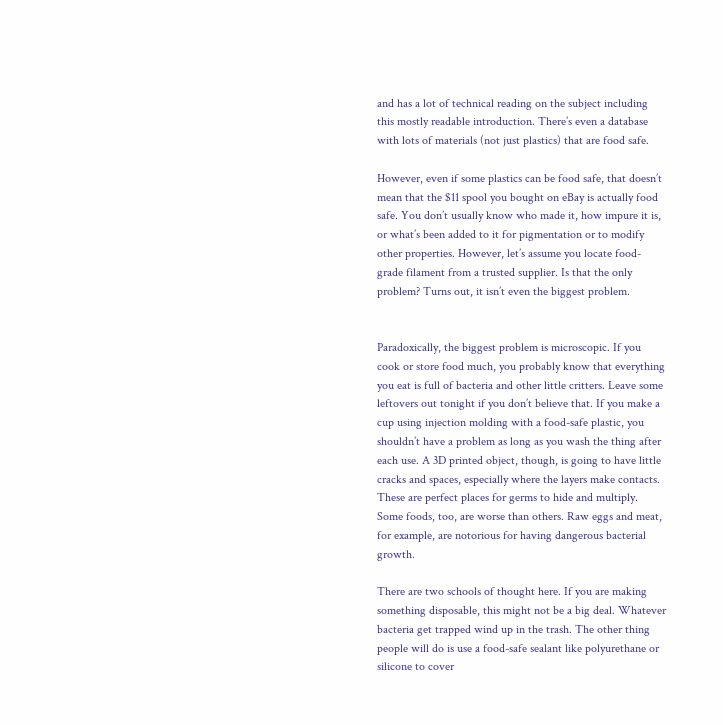and has a lot of technical reading on the subject including this mostly readable introduction. There’s even a database with lots of materials (not just plastics) that are food safe.

However, even if some plastics can be food safe, that doesn’t mean that the $11 spool you bought on eBay is actually food safe. You don’t usually know who made it, how impure it is, or what’s been added to it for pigmentation or to modify other properties. However, let’s assume you locate food-grade filament from a trusted supplier. Is that the only problem? Turns out, it isn’t even the biggest problem.


Paradoxically, the biggest problem is microscopic. If you cook or store food much, you probably know that everything you eat is full of bacteria and other little critters. Leave some leftovers out tonight if you don’t believe that. If you make a cup using injection molding with a food-safe plastic, you shouldn’t have a problem as long as you wash the thing after each use. A 3D printed object, though, is going to have little cracks and spaces, especially where the layers make contacts. These are perfect places for germs to hide and multiply. Some foods, too, are worse than others. Raw eggs and meat, for example, are notorious for having dangerous bacterial growth.

There are two schools of thought here. If you are making something disposable, this might not be a big deal. Whatever bacteria get trapped wind up in the trash. The other thing people will do is use a food-safe sealant like polyurethane or silicone to cover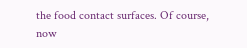the food contact surfaces. Of course, now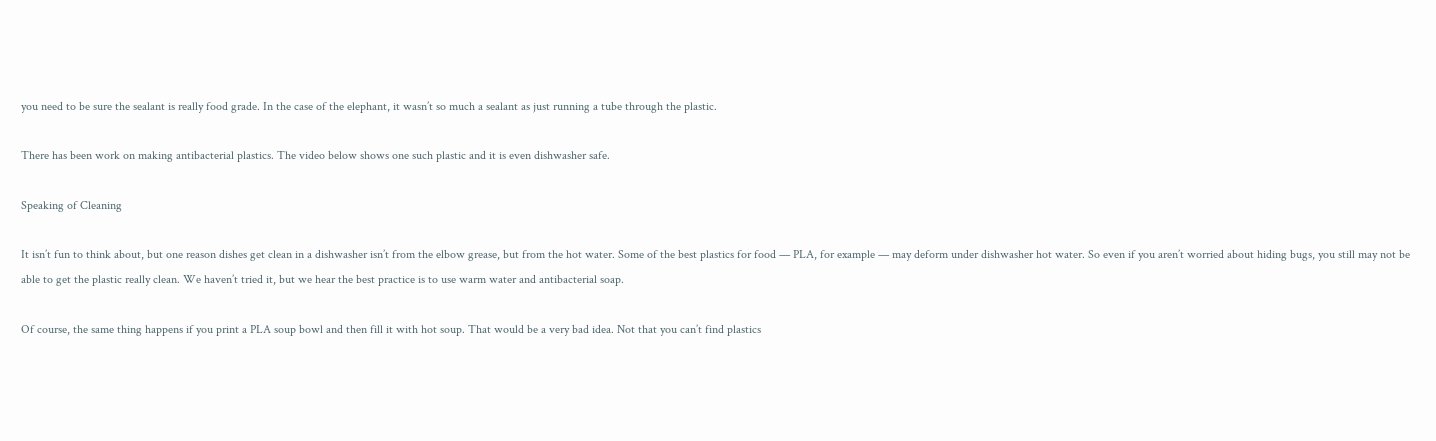you need to be sure the sealant is really food grade. In the case of the elephant, it wasn’t so much a sealant as just running a tube through the plastic.

There has been work on making antibacterial plastics. The video below shows one such plastic and it is even dishwasher safe.

Speaking of Cleaning

It isn’t fun to think about, but one reason dishes get clean in a dishwasher isn’t from the elbow grease, but from the hot water. Some of the best plastics for food — PLA, for example — may deform under dishwasher hot water. So even if you aren’t worried about hiding bugs, you still may not be able to get the plastic really clean. We haven’t tried it, but we hear the best practice is to use warm water and antibacterial soap.

Of course, the same thing happens if you print a PLA soup bowl and then fill it with hot soup. That would be a very bad idea. Not that you can’t find plastics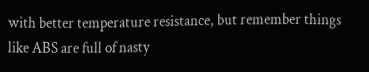with better temperature resistance, but remember things like ABS are full of nasty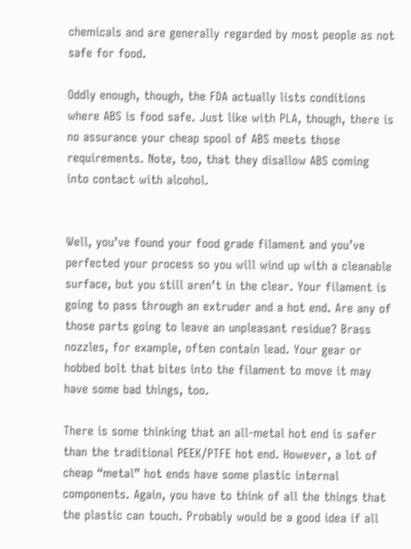chemicals and are generally regarded by most people as not safe for food.

Oddly enough, though, the FDA actually lists conditions where ABS is food safe. Just like with PLA, though, there is no assurance your cheap spool of ABS meets those requirements. Note, too, that they disallow ABS coming into contact with alcohol.


Well, you’ve found your food grade filament and you’ve perfected your process so you will wind up with a cleanable surface, but you still aren’t in the clear. Your filament is going to pass through an extruder and a hot end. Are any of those parts going to leave an unpleasant residue? Brass nozzles, for example, often contain lead. Your gear or hobbed bolt that bites into the filament to move it may have some bad things, too.

There is some thinking that an all-metal hot end is safer than the traditional PEEK/PTFE hot end. However, a lot of cheap “metal” hot ends have some plastic internal components. Again, you have to think of all the things that the plastic can touch. Probably would be a good idea if all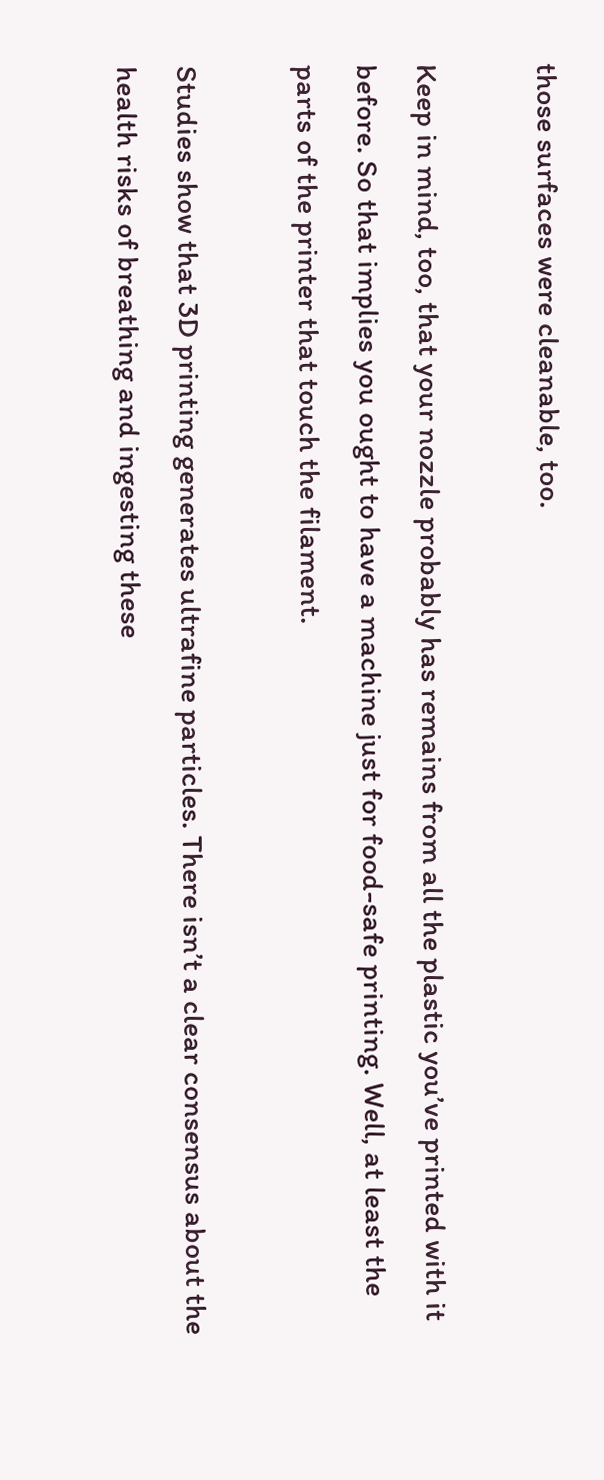those surfaces were cleanable, too.

Keep in mind, too, that your nozzle probably has remains from all the plastic you’ve printed with it before. So that implies you ought to have a machine just for food-safe printing. Well, at least the parts of the printer that touch the filament.

Studies show that 3D printing generates ultrafine particles. There isn’t a clear consensus about the health risks of breathing and ingesting these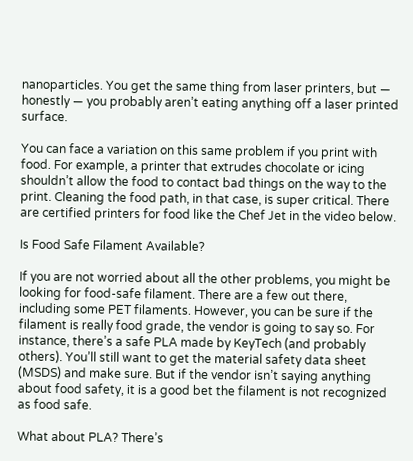nanoparticles. You get the same thing from laser printers, but — honestly — you probably aren’t eating anything off a laser printed surface.

You can face a variation on this same problem if you print with food. For example, a printer that extrudes chocolate or icing shouldn’t allow the food to contact bad things on the way to the print. Cleaning the food path, in that case, is super critical. There are certified printers for food like the Chef Jet in the video below.

Is Food Safe Filament Available?

If you are not worried about all the other problems, you might be looking for food-safe filament. There are a few out there, including some PET filaments. However, you can be sure if the filament is really food grade, the vendor is going to say so. For instance, there’s a safe PLA made by KeyTech (and probably others). You’ll still want to get the material safety data sheet (MSDS) and make sure. But if the vendor isn’t saying anything about food safety, it is a good bet the filament is not recognized as food safe.

What about PLA? There’s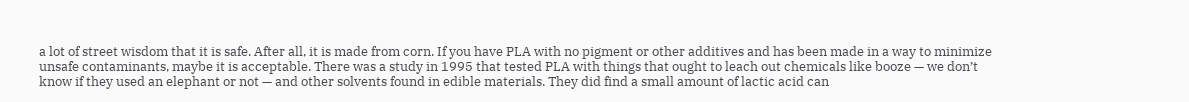a lot of street wisdom that it is safe. After all, it is made from corn. If you have PLA with no pigment or other additives and has been made in a way to minimize unsafe contaminants, maybe it is acceptable. There was a study in 1995 that tested PLA with things that ought to leach out chemicals like booze — we don’t know if they used an elephant or not — and other solvents found in edible materials. They did find a small amount of lactic acid can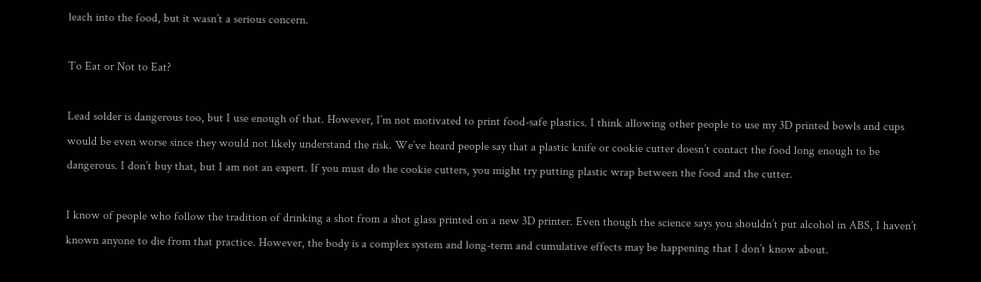leach into the food, but it wasn’t a serious concern.

To Eat or Not to Eat?

Lead solder is dangerous too, but I use enough of that. However, I’m not motivated to print food-safe plastics. I think allowing other people to use my 3D printed bowls and cups would be even worse since they would not likely understand the risk. We’ve heard people say that a plastic knife or cookie cutter doesn’t contact the food long enough to be dangerous. I don’t buy that, but I am not an expert. If you must do the cookie cutters, you might try putting plastic wrap between the food and the cutter.

I know of people who follow the tradition of drinking a shot from a shot glass printed on a new 3D printer. Even though the science says you shouldn’t put alcohol in ABS, I haven’t known anyone to die from that practice. However, the body is a complex system and long-term and cumulative effects may be happening that I don’t know about.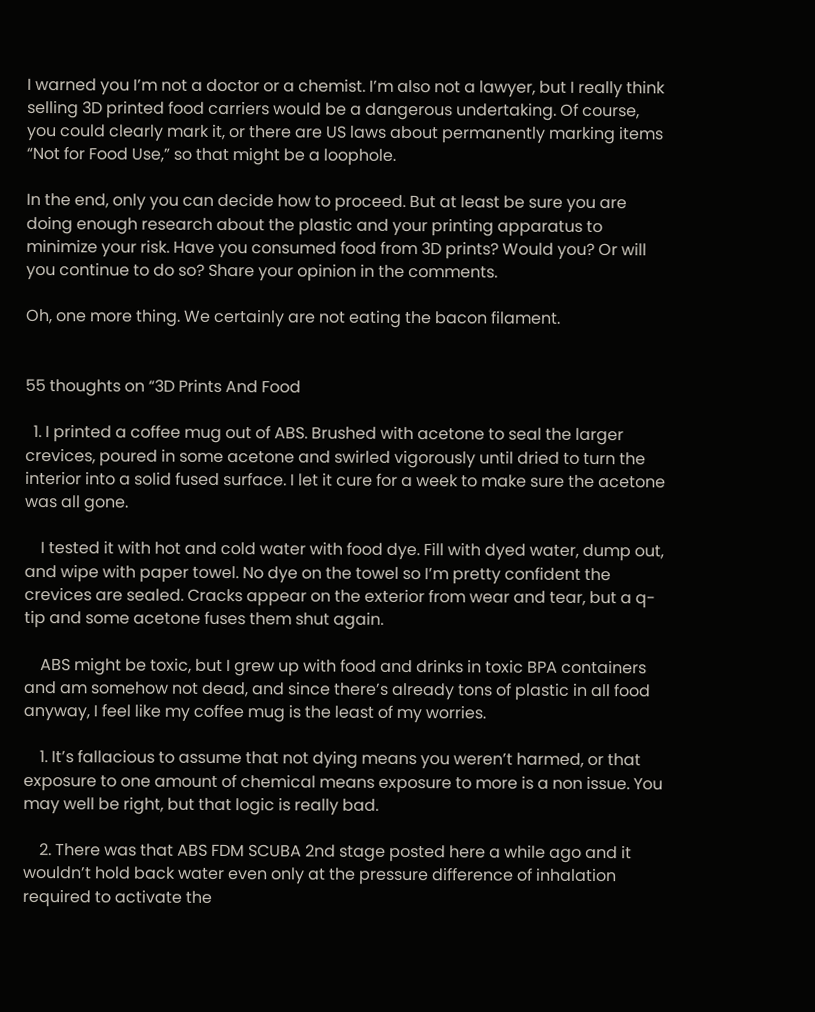I warned you I’m not a doctor or a chemist. I’m also not a lawyer, but I really think selling 3D printed food carriers would be a dangerous undertaking. Of course, you could clearly mark it, or there are US laws about permanently marking items “Not for Food Use,” so that might be a loophole.

In the end, only you can decide how to proceed. But at least be sure you are doing enough research about the plastic and your printing apparatus to minimize your risk. Have you consumed food from 3D prints? Would you? Or will you continue to do so? Share your opinion in the comments.

Oh, one more thing. We certainly are not eating the bacon filament.


55 thoughts on “3D Prints And Food

  1. I printed a coffee mug out of ABS. Brushed with acetone to seal the larger crevices, poured in some acetone and swirled vigorously until dried to turn the interior into a solid fused surface. I let it cure for a week to make sure the acetone was all gone.

    I tested it with hot and cold water with food dye. Fill with dyed water, dump out, and wipe with paper towel. No dye on the towel so I’m pretty confident the crevices are sealed. Cracks appear on the exterior from wear and tear, but a q-tip and some acetone fuses them shut again.

    ABS might be toxic, but I grew up with food and drinks in toxic BPA containers and am somehow not dead, and since there’s already tons of plastic in all food anyway, I feel like my coffee mug is the least of my worries.

    1. It’s fallacious to assume that not dying means you weren’t harmed, or that exposure to one amount of chemical means exposure to more is a non issue. You may well be right, but that logic is really bad.

    2. There was that ABS FDM SCUBA 2nd stage posted here a while ago and it wouldn’t hold back water even only at the pressure difference of inhalation required to activate the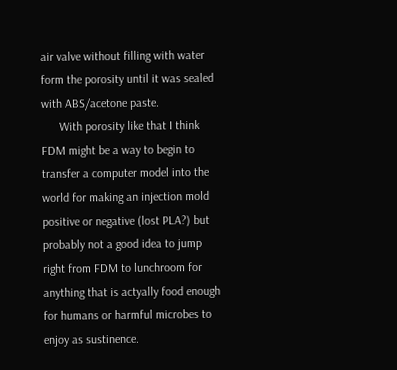air valve without filling with water form the porosity until it was sealed with ABS/acetone paste.
      With porosity like that I think FDM might be a way to begin to transfer a computer model into the world for making an injection mold positive or negative (lost PLA?) but probably not a good idea to jump right from FDM to lunchroom for anything that is actyally food enough for humans or harmful microbes to enjoy as sustinence.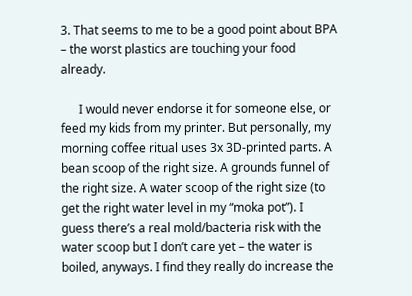3. That seems to me to be a good point about BPA – the worst plastics are touching your food already.

      I would never endorse it for someone else, or feed my kids from my printer. But personally, my morning coffee ritual uses 3x 3D-printed parts. A bean scoop of the right size. A grounds funnel of the right size. A water scoop of the right size (to get the right water level in my “moka pot”). I guess there’s a real mold/bacteria risk with the water scoop but I don’t care yet – the water is boiled, anyways. I find they really do increase the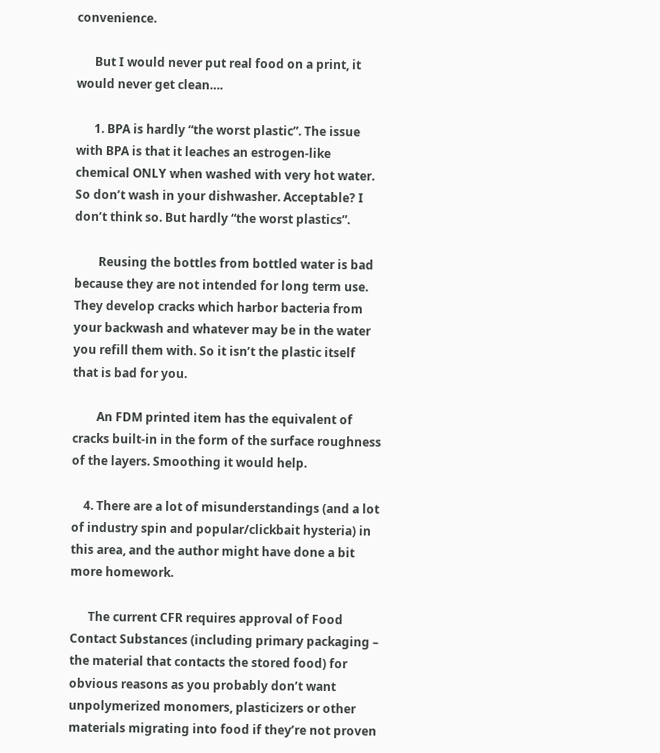convenience.

      But I would never put real food on a print, it would never get clean….

      1. BPA is hardly “the worst plastic”. The issue with BPA is that it leaches an estrogen-like chemical ONLY when washed with very hot water. So don’t wash in your dishwasher. Acceptable? I don’t think so. But hardly “the worst plastics”.

        Reusing the bottles from bottled water is bad because they are not intended for long term use. They develop cracks which harbor bacteria from your backwash and whatever may be in the water you refill them with. So it isn’t the plastic itself that is bad for you.

        An FDM printed item has the equivalent of cracks built-in in the form of the surface roughness of the layers. Smoothing it would help.

    4. There are a lot of misunderstandings (and a lot of industry spin and popular/clickbait hysteria) in this area, and the author might have done a bit more homework.

      The current CFR requires approval of Food Contact Substances (including primary packaging – the material that contacts the stored food) for obvious reasons as you probably don’t want unpolymerized monomers, plasticizers or other materials migrating into food if they’re not proven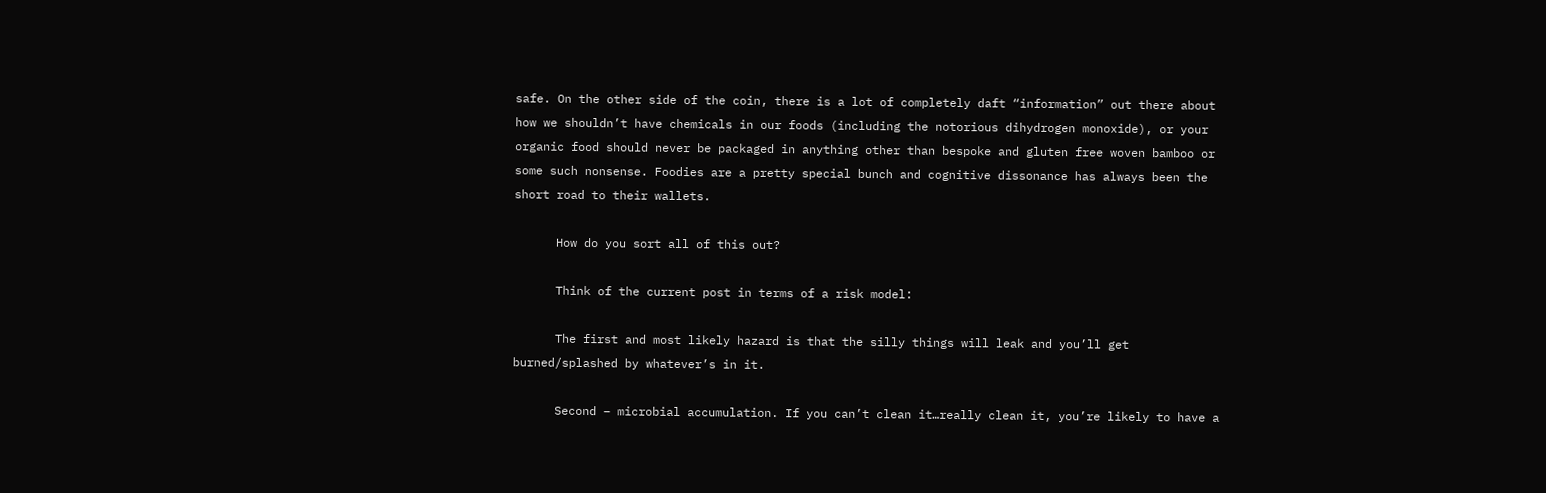safe. On the other side of the coin, there is a lot of completely daft “information” out there about how we shouldn’t have chemicals in our foods (including the notorious dihydrogen monoxide), or your organic food should never be packaged in anything other than bespoke and gluten free woven bamboo or some such nonsense. Foodies are a pretty special bunch and cognitive dissonance has always been the short road to their wallets.

      How do you sort all of this out?

      Think of the current post in terms of a risk model:

      The first and most likely hazard is that the silly things will leak and you’ll get burned/splashed by whatever’s in it.

      Second – microbial accumulation. If you can’t clean it…really clean it, you’re likely to have a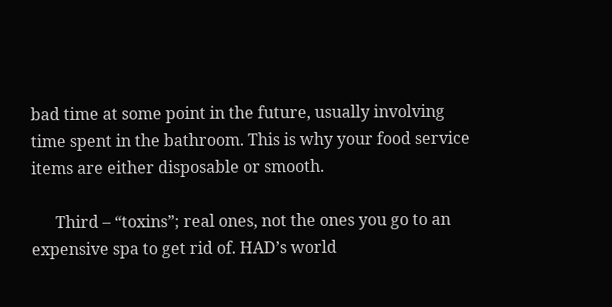bad time at some point in the future, usually involving time spent in the bathroom. This is why your food service items are either disposable or smooth.

      Third – “toxins”; real ones, not the ones you go to an expensive spa to get rid of. HAD’s world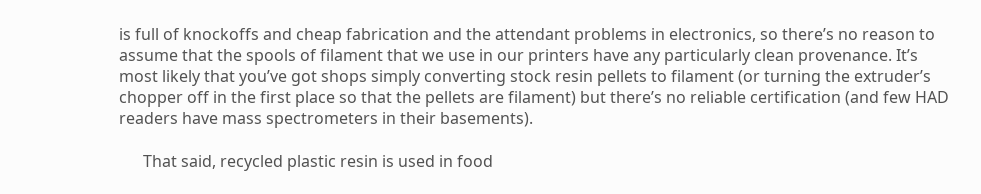is full of knockoffs and cheap fabrication and the attendant problems in electronics, so there’s no reason to assume that the spools of filament that we use in our printers have any particularly clean provenance. It’s most likely that you’ve got shops simply converting stock resin pellets to filament (or turning the extruder’s chopper off in the first place so that the pellets are filament) but there’s no reliable certification (and few HAD readers have mass spectrometers in their basements).

      That said, recycled plastic resin is used in food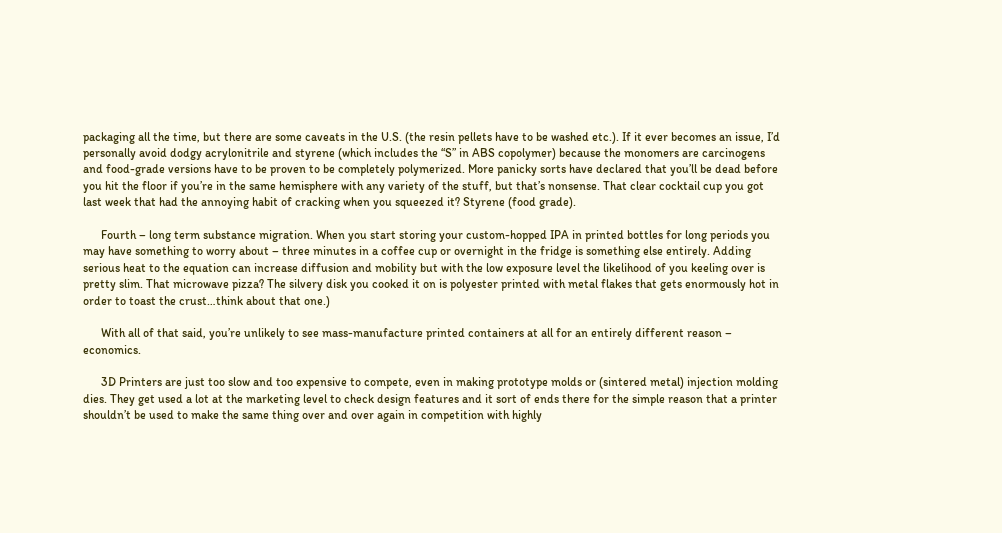packaging all the time, but there are some caveats in the U.S. (the resin pellets have to be washed etc.). If it ever becomes an issue, I’d personally avoid dodgy acrylonitrile and styrene (which includes the “S” in ABS copolymer) because the monomers are carcinogens and food-grade versions have to be proven to be completely polymerized. More panicky sorts have declared that you’ll be dead before you hit the floor if you’re in the same hemisphere with any variety of the stuff, but that’s nonsense. That clear cocktail cup you got last week that had the annoying habit of cracking when you squeezed it? Styrene (food grade).

      Fourth – long term substance migration. When you start storing your custom-hopped IPA in printed bottles for long periods you may have something to worry about – three minutes in a coffee cup or overnight in the fridge is something else entirely. Adding serious heat to the equation can increase diffusion and mobility but with the low exposure level the likelihood of you keeling over is pretty slim. That microwave pizza? The silvery disk you cooked it on is polyester printed with metal flakes that gets enormously hot in order to toast the crust…think about that one.)

      With all of that said, you’re unlikely to see mass-manufacture printed containers at all for an entirely different reason – economics.

      3D Printers are just too slow and too expensive to compete, even in making prototype molds or (sintered metal) injection molding dies. They get used a lot at the marketing level to check design features and it sort of ends there for the simple reason that a printer shouldn’t be used to make the same thing over and over again in competition with highly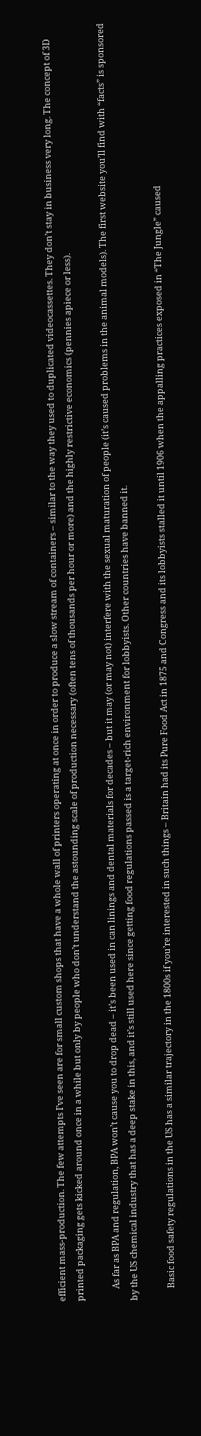efficient mass-production. The few attempts I’ve seen are for small custom shops that have a whole wall of printers operating at once in order to produce a slow stream of containers – similar to the way they used to duplicated videocassettes. They don’t stay in business very long. The concept of 3D printed packaging gets kicked around once in a while but only by people who don’t understand the astounding scale of production necessary (often tens of thousands per hour or more) and the highly restrictive economics (pennies apiece or less).

      As far as BPA and regulation, BPA won’t cause you to drop dead – it’s been used in can linings and dental materials for decades – but it may (or may not) interfere with the sexual maturation of people (it’s caused problems in the animal models). The first website you’ll find with “facts” is sponsored by the US chemical industry that has a deep stake in this, and it’s still used here since getting food regulations passed is a target-rich environment for lobbyists. Other countries have banned it.

      Basic food safety regulations in the US has a similar trajectory in the 1800s if you’re interested in such things – Britain had its Pure Food Act in 1875 and Congress and its lobbyists stalled it until 1906 when the appalling practices exposed in “The Jungle” caused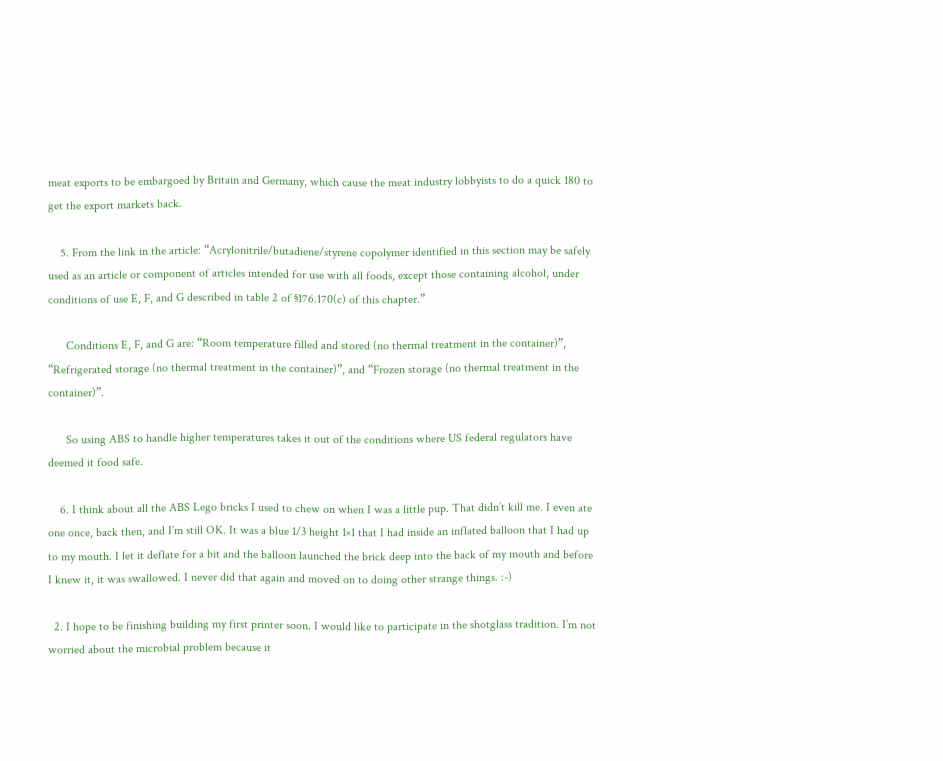meat exports to be embargoed by Britain and Germany, which cause the meat industry lobbyists to do a quick 180 to get the export markets back.

    5. From the link in the article: “Acrylonitrile/butadiene/styrene copolymer identified in this section may be safely used as an article or component of articles intended for use with all foods, except those containing alcohol, under conditions of use E, F, and G described in table 2 of §176.170(c) of this chapter.”

      Conditions E, F, and G are: “Room temperature filled and stored (no thermal treatment in the container)”, “Refrigerated storage (no thermal treatment in the container)”, and “Frozen storage (no thermal treatment in the container)”.

      So using ABS to handle higher temperatures takes it out of the conditions where US federal regulators have deemed it food safe.

    6. I think about all the ABS Lego bricks I used to chew on when I was a little pup. That didn’t kill me. I even ate one once, back then, and I’m still OK. It was a blue 1/3 height 1×1 that I had inside an inflated balloon that I had up to my mouth. I let it deflate for a bit and the balloon launched the brick deep into the back of my mouth and before I knew it, it was swallowed. I never did that again and moved on to doing other strange things. :-)

  2. I hope to be finishing building my first printer soon. I would like to participate in the shotglass tradition. I’m not worried about the microbial problem because it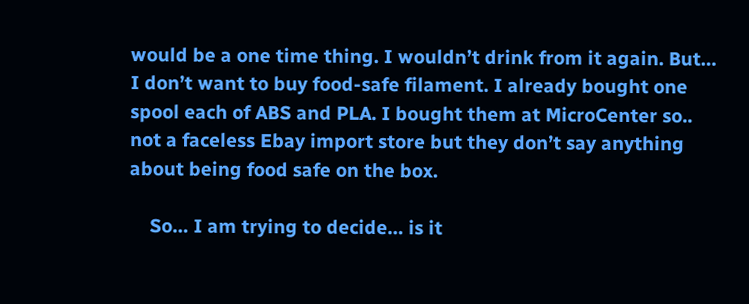would be a one time thing. I wouldn’t drink from it again. But… I don’t want to buy food-safe filament. I already bought one spool each of ABS and PLA. I bought them at MicroCenter so.. not a faceless Ebay import store but they don’t say anything about being food safe on the box.

    So… I am trying to decide… is it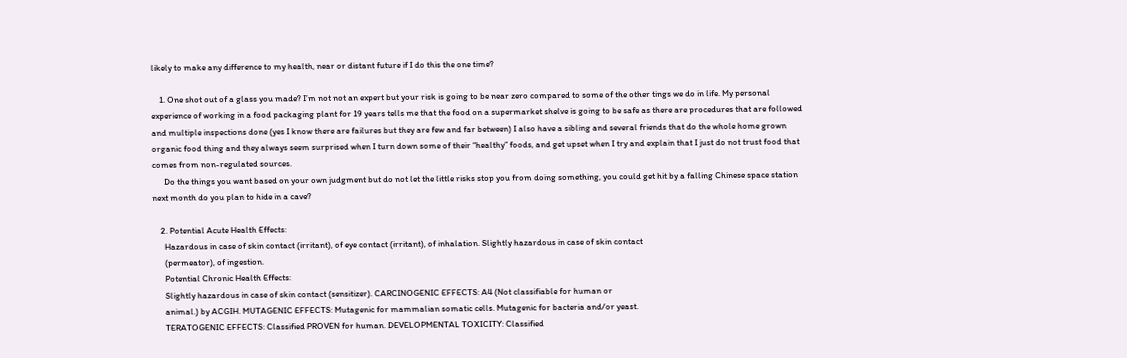likely to make any difference to my health, near or distant future if I do this the one time?

    1. One shot out of a glass you made? I’m not not an expert but your risk is going to be near zero compared to some of the other tings we do in life. My personal experience of working in a food packaging plant for 19 years tells me that the food on a supermarket shelve is going to be safe as there are procedures that are followed and multiple inspections done (yes I know there are failures but they are few and far between) I also have a sibling and several friends that do the whole home grown organic food thing and they always seem surprised when I turn down some of their “healthy” foods, and get upset when I try and explain that I just do not trust food that comes from non-regulated sources.
      Do the things you want based on your own judgment but do not let the little risks stop you from doing something, you could get hit by a falling Chinese space station next month do you plan to hide in a cave?

    2. Potential Acute Health Effects:
      Hazardous in case of skin contact (irritant), of eye contact (irritant), of inhalation. Slightly hazardous in case of skin contact
      (permeator), of ingestion.
      Potential Chronic Health Effects:
      Slightly hazardous in case of skin contact (sensitizer). CARCINOGENIC EFFECTS: A4 (Not classifiable for human or
      animal.) by ACGIH. MUTAGENIC EFFECTS: Mutagenic for mammalian somatic cells. Mutagenic for bacteria and/or yeast.
      TERATOGENIC EFFECTS: Classified PROVEN for human. DEVELOPMENTAL TOXICITY: Classified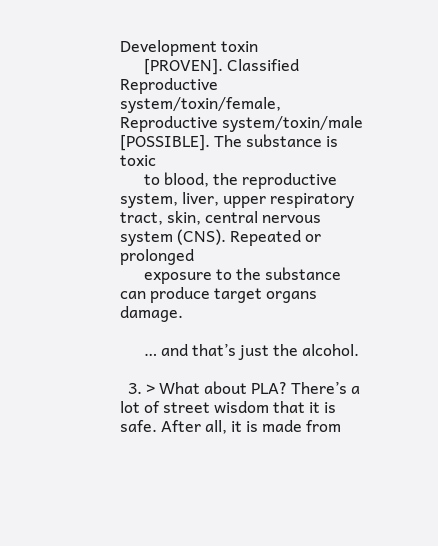Development toxin
      [PROVEN]. Classified Reproductive system/toxin/female, Reproductive system/toxin/male [POSSIBLE]. The substance is toxic
      to blood, the reproductive system, liver, upper respiratory tract, skin, central nervous system (CNS). Repeated or prolonged
      exposure to the substance can produce target organs damage.

      … and that’s just the alcohol.

  3. > What about PLA? There’s a lot of street wisdom that it is safe. After all, it is made from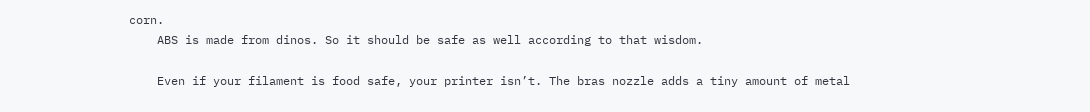corn.
    ABS is made from dinos. So it should be safe as well according to that wisdom.

    Even if your filament is food safe, your printer isn’t. The bras nozzle adds a tiny amount of metal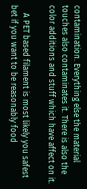contamination. Everything else the material touches also contaminates it. There is also the color additions and stuff which have affect on it.

    A PET based filament is most likely you safest bet if you want to be reasonably food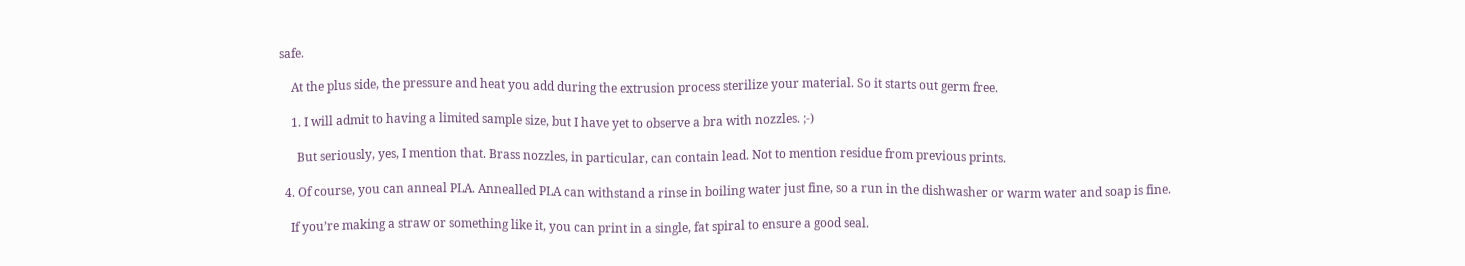safe.

    At the plus side, the pressure and heat you add during the extrusion process sterilize your material. So it starts out germ free.

    1. I will admit to having a limited sample size, but I have yet to observe a bra with nozzles. ;-)

      But seriously, yes, I mention that. Brass nozzles, in particular, can contain lead. Not to mention residue from previous prints.

  4. Of course, you can anneal PLA. Annealled PLA can withstand a rinse in boiling water just fine, so a run in the dishwasher or warm water and soap is fine.

    If you’re making a straw or something like it, you can print in a single, fat spiral to ensure a good seal.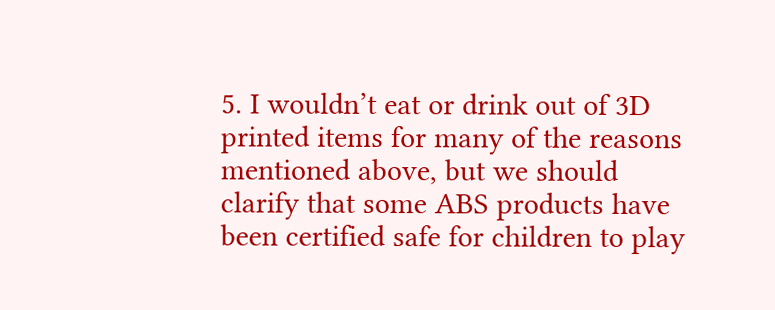5. I wouldn’t eat or drink out of 3D printed items for many of the reasons mentioned above, but we should clarify that some ABS products have been certified safe for children to play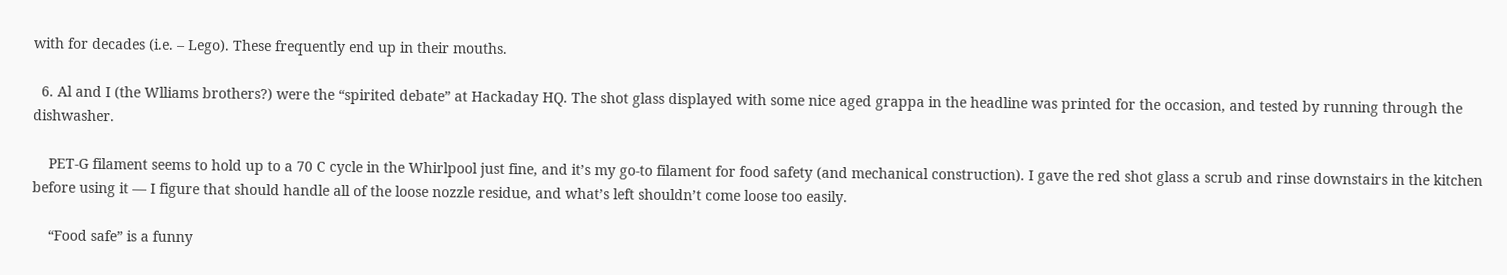with for decades (i.e. – Lego). These frequently end up in their mouths.

  6. Al and I (the Wlliams brothers?) were the “spirited debate” at Hackaday HQ. The shot glass displayed with some nice aged grappa in the headline was printed for the occasion, and tested by running through the dishwasher.

    PET-G filament seems to hold up to a 70 C cycle in the Whirlpool just fine, and it’s my go-to filament for food safety (and mechanical construction). I gave the red shot glass a scrub and rinse downstairs in the kitchen before using it — I figure that should handle all of the loose nozzle residue, and what’s left shouldn’t come loose too easily.

    “Food safe” is a funny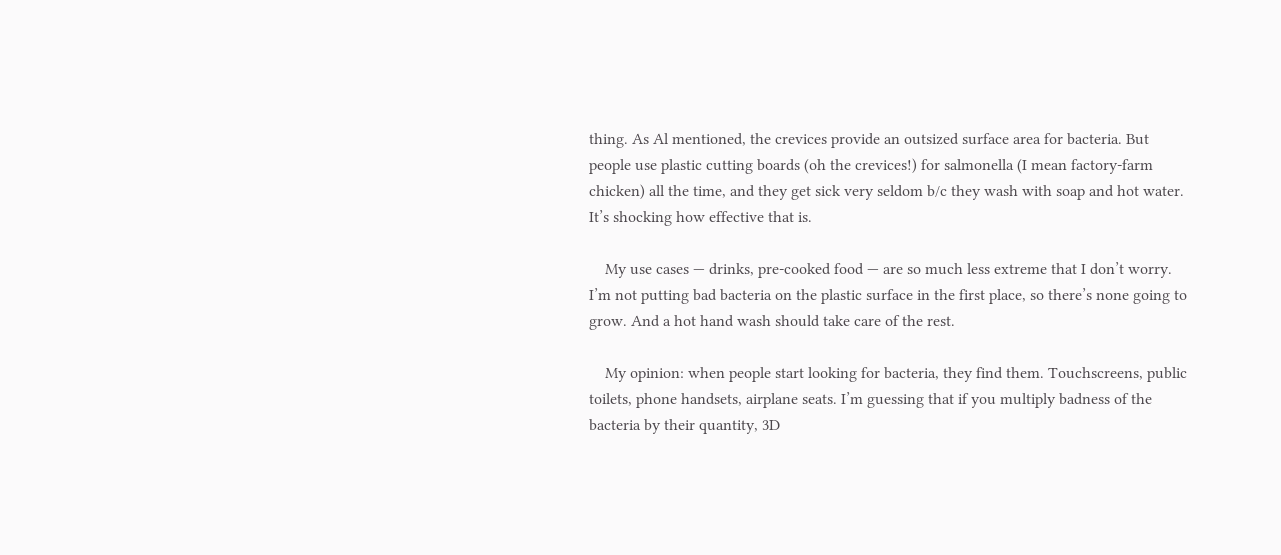thing. As Al mentioned, the crevices provide an outsized surface area for bacteria. But people use plastic cutting boards (oh the crevices!) for salmonella (I mean factory-farm chicken) all the time, and they get sick very seldom b/c they wash with soap and hot water. It’s shocking how effective that is.

    My use cases — drinks, pre-cooked food — are so much less extreme that I don’t worry. I’m not putting bad bacteria on the plastic surface in the first place, so there’s none going to grow. And a hot hand wash should take care of the rest.

    My opinion: when people start looking for bacteria, they find them. Touchscreens, public toilets, phone handsets, airplane seats. I’m guessing that if you multiply badness of the bacteria by their quantity, 3D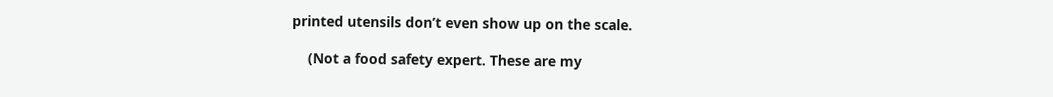printed utensils don’t even show up on the scale.

    (Not a food safety expert. These are my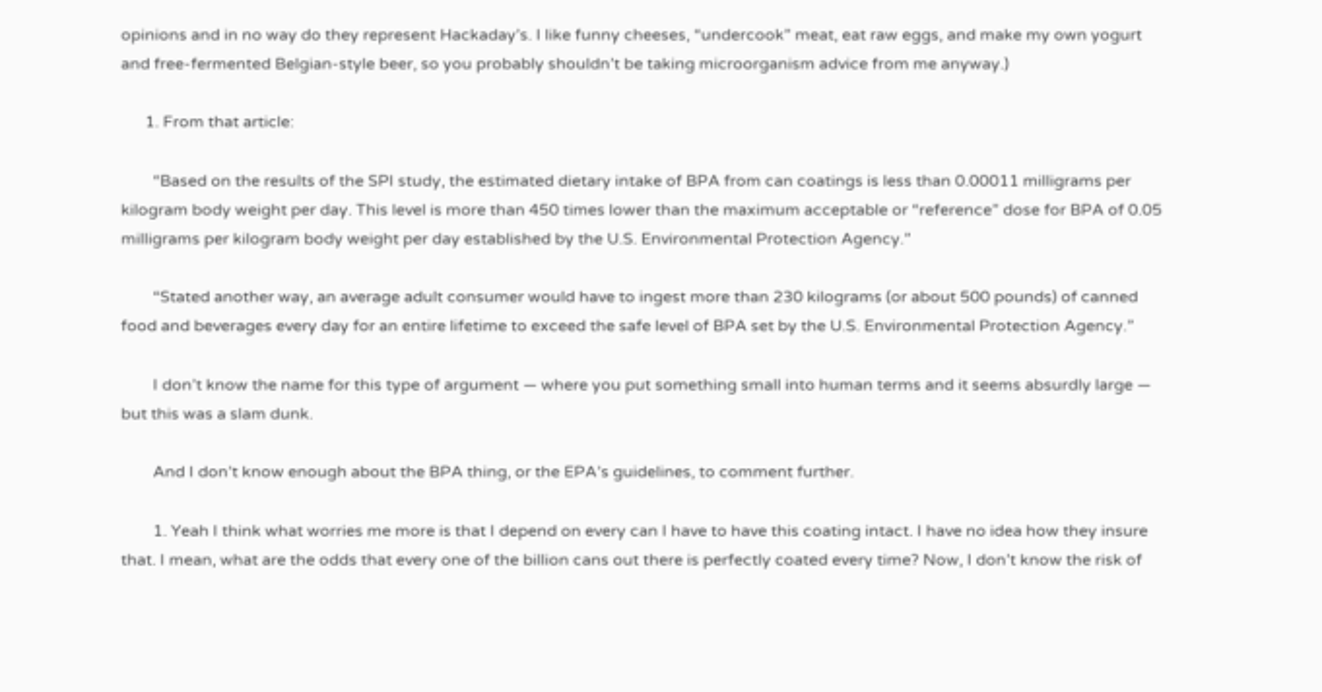opinions and in no way do they represent Hackaday’s. I like funny cheeses, “undercook” meat, eat raw eggs, and make my own yogurt and free-fermented Belgian-style beer, so you probably shouldn’t be taking microorganism advice from me anyway.)

      1. From that article:

        “Based on the results of the SPI study, the estimated dietary intake of BPA from can coatings is less than 0.00011 milligrams per kilogram body weight per day. This level is more than 450 times lower than the maximum acceptable or “reference” dose for BPA of 0.05 milligrams per kilogram body weight per day established by the U.S. Environmental Protection Agency.”

        “Stated another way, an average adult consumer would have to ingest more than 230 kilograms (or about 500 pounds) of canned food and beverages every day for an entire lifetime to exceed the safe level of BPA set by the U.S. Environmental Protection Agency.”

        I don’t know the name for this type of argument — where you put something small into human terms and it seems absurdly large — but this was a slam dunk.

        And I don’t know enough about the BPA thing, or the EPA’s guidelines, to comment further.

        1. Yeah I think what worries me more is that I depend on every can I have to have this coating intact. I have no idea how they insure that. I mean, what are the odds that every one of the billion cans out there is perfectly coated every time? Now, I don’t know the risk of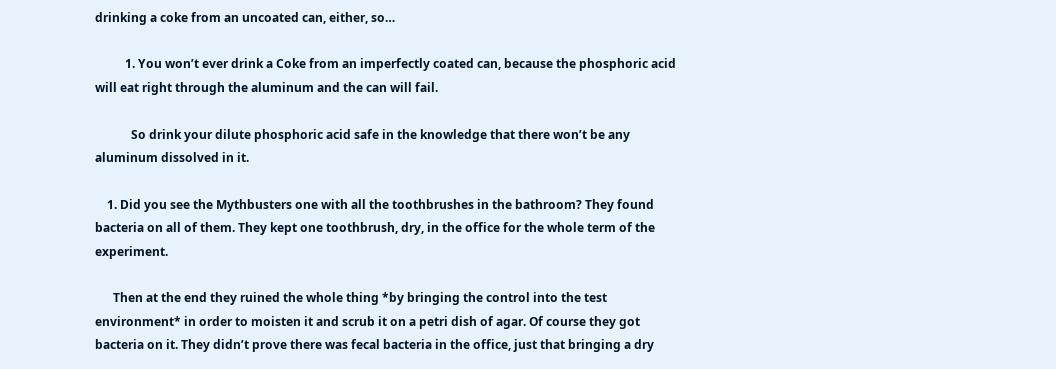drinking a coke from an uncoated can, either, so…

          1. You won’t ever drink a Coke from an imperfectly coated can, because the phosphoric acid will eat right through the aluminum and the can will fail.

            So drink your dilute phosphoric acid safe in the knowledge that there won’t be any aluminum dissolved in it.

    1. Did you see the Mythbusters one with all the toothbrushes in the bathroom? They found bacteria on all of them. They kept one toothbrush, dry, in the office for the whole term of the experiment.

      Then at the end they ruined the whole thing *by bringing the control into the test environment* in order to moisten it and scrub it on a petri dish of agar. Of course they got bacteria on it. They didn’t prove there was fecal bacteria in the office, just that bringing a dry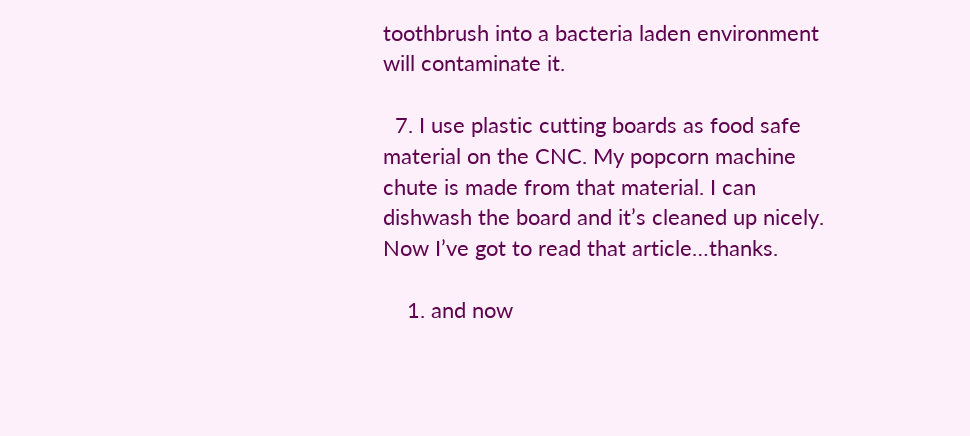toothbrush into a bacteria laden environment will contaminate it.

  7. I use plastic cutting boards as food safe material on the CNC. My popcorn machine chute is made from that material. I can dishwash the board and it’s cleaned up nicely. Now I’ve got to read that article…thanks.

    1. and now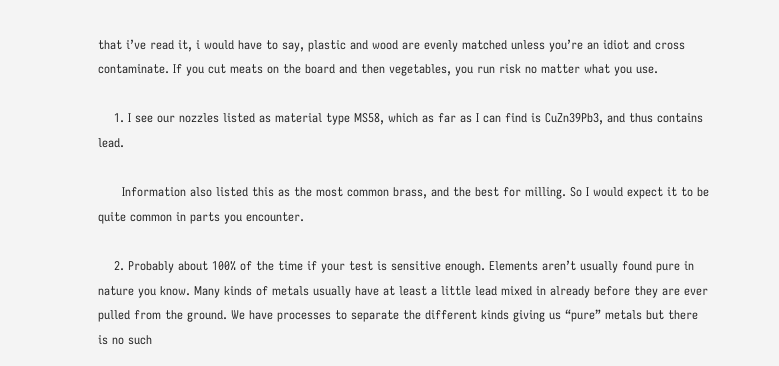that i’ve read it, i would have to say, plastic and wood are evenly matched unless you’re an idiot and cross contaminate. If you cut meats on the board and then vegetables, you run risk no matter what you use.

    1. I see our nozzles listed as material type MS58, which as far as I can find is CuZn39Pb3, and thus contains lead.

      Information also listed this as the most common brass, and the best for milling. So I would expect it to be quite common in parts you encounter.

    2. Probably about 100% of the time if your test is sensitive enough. Elements aren’t usually found pure in nature you know. Many kinds of metals usually have at least a little lead mixed in already before they are ever pulled from the ground. We have processes to separate the different kinds giving us “pure” metals but there is no such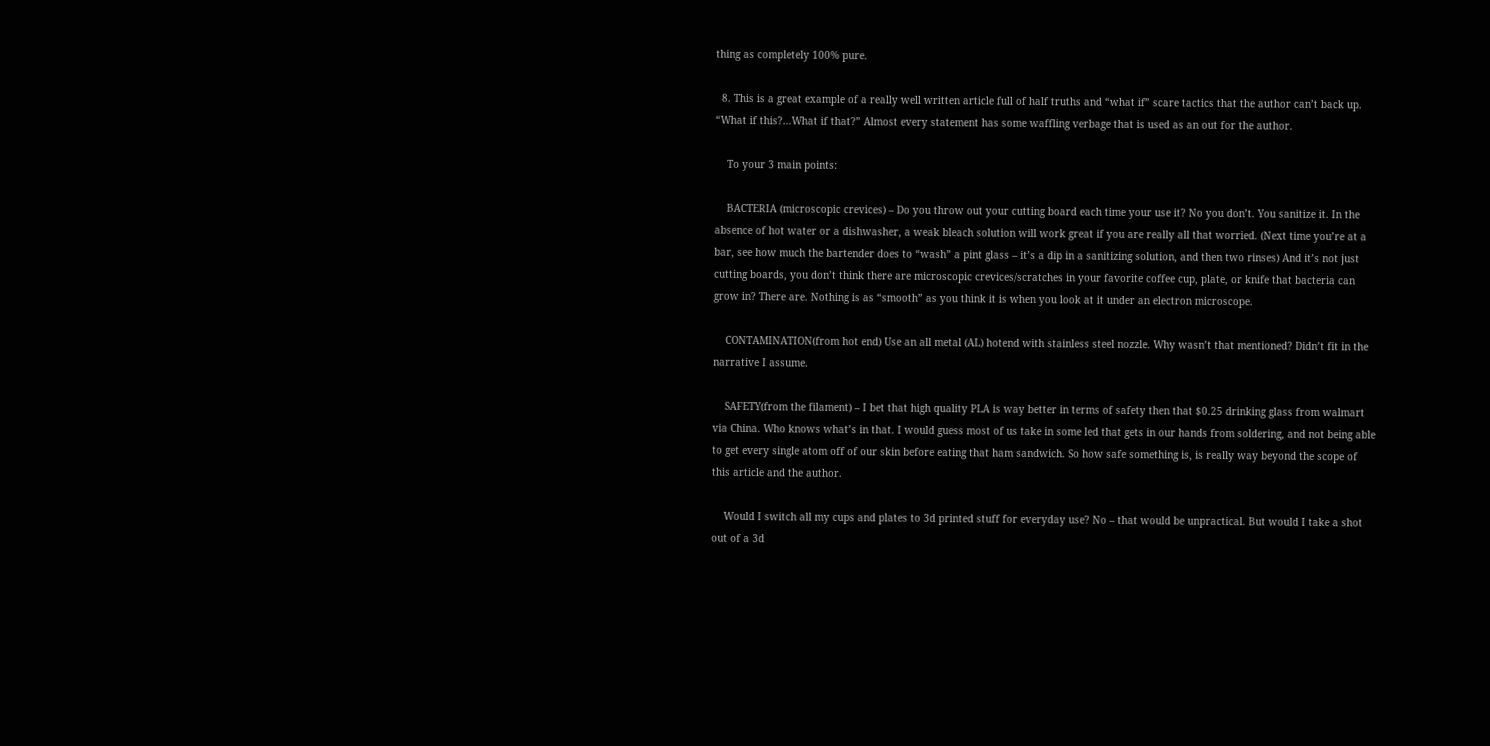thing as completely 100% pure.

  8. This is a great example of a really well written article full of half truths and “what if” scare tactics that the author can’t back up. “What if this?…What if that?” Almost every statement has some waffling verbage that is used as an out for the author.

    To your 3 main points:

    BACTERIA (microscopic crevices) – Do you throw out your cutting board each time your use it? No you don’t. You sanitize it. In the absence of hot water or a dishwasher, a weak bleach solution will work great if you are really all that worried. (Next time you’re at a bar, see how much the bartender does to “wash” a pint glass – it’s a dip in a sanitizing solution, and then two rinses) And it’s not just cutting boards, you don’t think there are microscopic crevices/scratches in your favorite coffee cup, plate, or knife that bacteria can grow in? There are. Nothing is as “smooth” as you think it is when you look at it under an electron microscope.

    CONTAMINATION(from hot end) Use an all metal (AL) hotend with stainless steel nozzle. Why wasn’t that mentioned? Didn’t fit in the narrative I assume.

    SAFETY(from the filament) – I bet that high quality PLA is way better in terms of safety then that $0.25 drinking glass from walmart via China. Who knows what’s in that. I would guess most of us take in some led that gets in our hands from soldering, and not being able to get every single atom off of our skin before eating that ham sandwich. So how safe something is, is really way beyond the scope of this article and the author.

    Would I switch all my cups and plates to 3d printed stuff for everyday use? No – that would be unpractical. But would I take a shot out of a 3d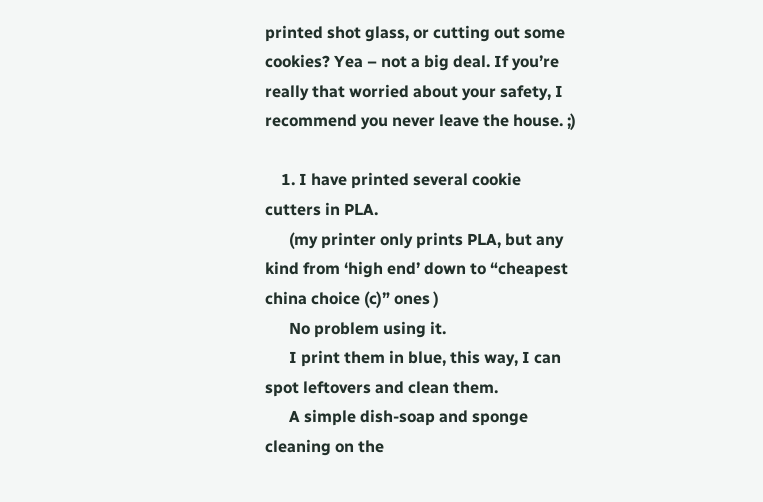printed shot glass, or cutting out some cookies? Yea – not a big deal. If you’re really that worried about your safety, I recommend you never leave the house. ;)

    1. I have printed several cookie cutters in PLA.
      (my printer only prints PLA, but any kind from ‘high end’ down to “cheapest china choice (c)” ones )
      No problem using it.
      I print them in blue, this way, I can spot leftovers and clean them.
      A simple dish-soap and sponge cleaning on the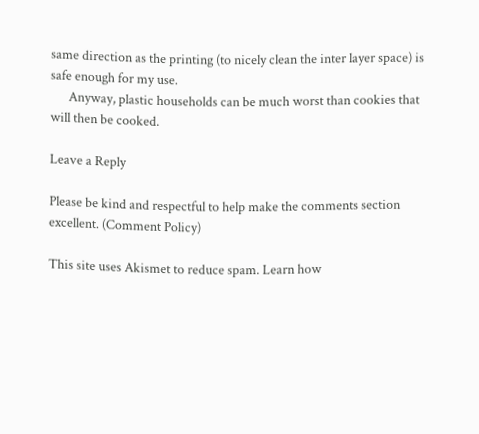same direction as the printing (to nicely clean the inter layer space) is safe enough for my use.
      Anyway, plastic households can be much worst than cookies that will then be cooked.

Leave a Reply

Please be kind and respectful to help make the comments section excellent. (Comment Policy)

This site uses Akismet to reduce spam. Learn how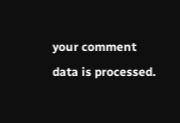your comment data is processed.